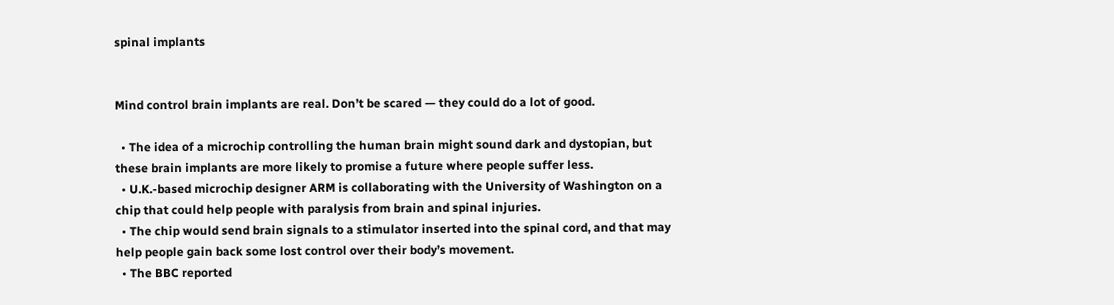spinal implants


Mind control brain implants are real. Don’t be scared — they could do a lot of good.

  • The idea of a microchip controlling the human brain might sound dark and dystopian, but these brain implants are more likely to promise a future where people suffer less.
  • U.K.-based microchip designer ARM is collaborating with the University of Washington on a chip that could help people with paralysis from brain and spinal injuries.
  • The chip would send brain signals to a stimulator inserted into the spinal cord, and that may help people gain back some lost control over their body’s movement.
  • The BBC reported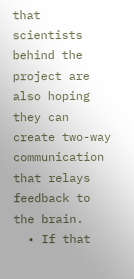that scientists behind the project are also hoping they can create two-way communication that relays feedback to the brain.
  • If that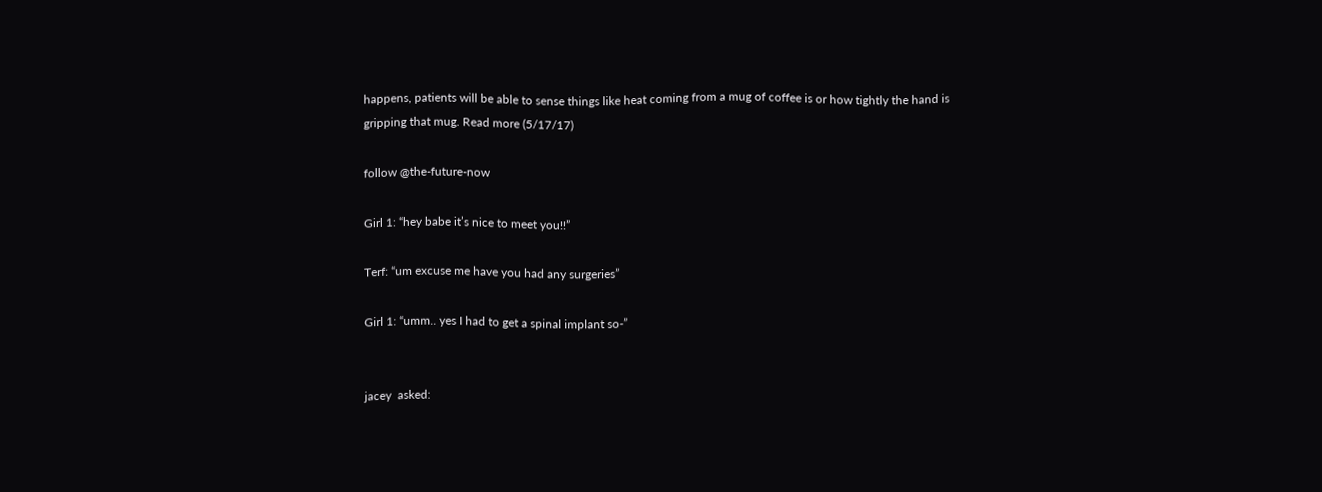happens, patients will be able to sense things like heat coming from a mug of coffee is or how tightly the hand is gripping that mug. Read more (5/17/17)

follow @the-future-now

Girl 1: “hey babe it’s nice to meet you!!”

Terf: “um excuse me have you had any surgeries”

Girl 1: “umm.. yes I had to get a spinal implant so-”


jacey  asked: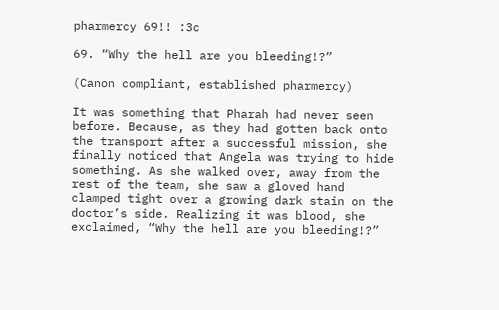pharmercy 69!! :3c

69. “Why the hell are you bleeding!?”

(Canon compliant, established pharmercy)

It was something that Pharah had never seen before. Because, as they had gotten back onto the transport after a successful mission, she finally noticed that Angela was trying to hide something. As she walked over, away from the rest of the team, she saw a gloved hand clamped tight over a growing dark stain on the doctor’s side. Realizing it was blood, she exclaimed, “Why the hell are you bleeding!?”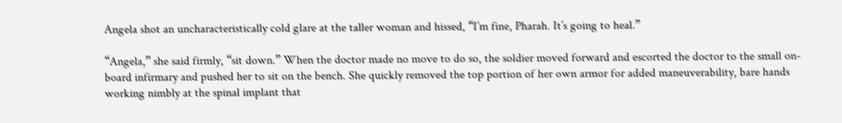Angela shot an uncharacteristically cold glare at the taller woman and hissed, “I’m fine, Pharah. It’s going to heal.”

“Angela,” she said firmly, “sit down.” When the doctor made no move to do so, the soldier moved forward and escorted the doctor to the small on-board infirmary and pushed her to sit on the bench. She quickly removed the top portion of her own armor for added maneuverability, bare hands working nimbly at the spinal implant that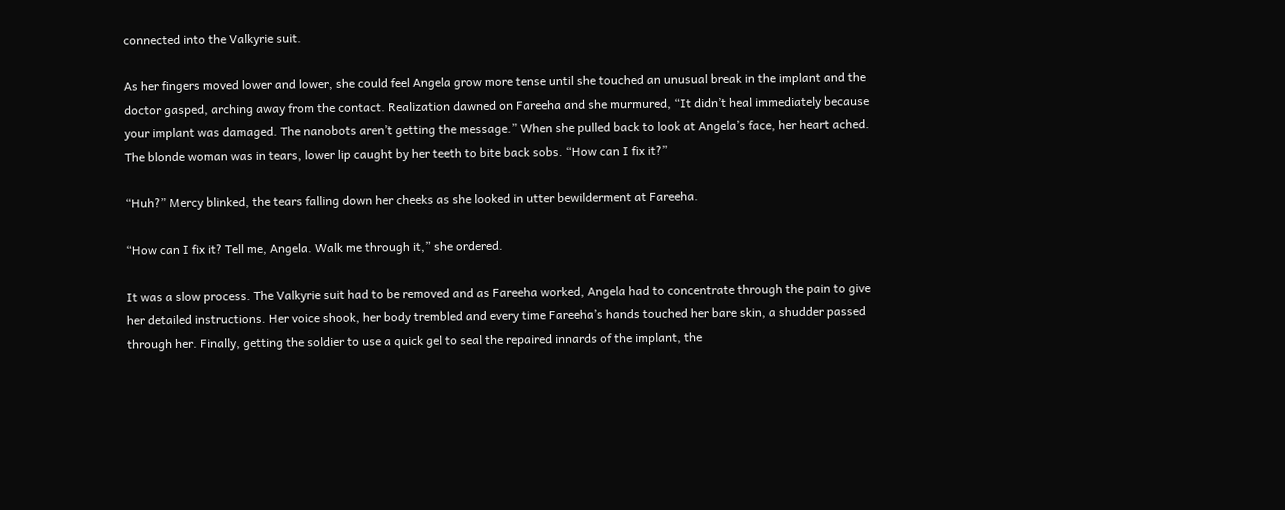connected into the Valkyrie suit.

As her fingers moved lower and lower, she could feel Angela grow more tense until she touched an unusual break in the implant and the doctor gasped, arching away from the contact. Realization dawned on Fareeha and she murmured, “It didn’t heal immediately because your implant was damaged. The nanobots aren’t getting the message.” When she pulled back to look at Angela’s face, her heart ached. The blonde woman was in tears, lower lip caught by her teeth to bite back sobs. “How can I fix it?”

“Huh?” Mercy blinked, the tears falling down her cheeks as she looked in utter bewilderment at Fareeha.

“How can I fix it? Tell me, Angela. Walk me through it,” she ordered.

It was a slow process. The Valkyrie suit had to be removed and as Fareeha worked, Angela had to concentrate through the pain to give her detailed instructions. Her voice shook, her body trembled and every time Fareeha’s hands touched her bare skin, a shudder passed through her. Finally, getting the soldier to use a quick gel to seal the repaired innards of the implant, the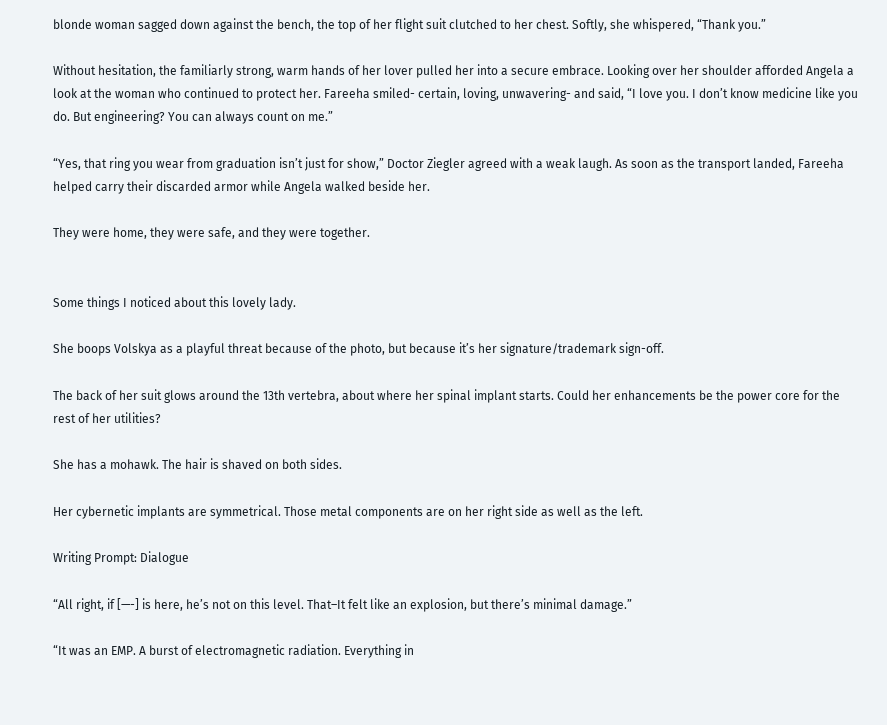blonde woman sagged down against the bench, the top of her flight suit clutched to her chest. Softly, she whispered, “Thank you.”

Without hesitation, the familiarly strong, warm hands of her lover pulled her into a secure embrace. Looking over her shoulder afforded Angela a look at the woman who continued to protect her. Fareeha smiled- certain, loving, unwavering- and said, “I love you. I don’t know medicine like you do. But engineering? You can always count on me.”

“Yes, that ring you wear from graduation isn’t just for show,” Doctor Ziegler agreed with a weak laugh. As soon as the transport landed, Fareeha helped carry their discarded armor while Angela walked beside her.

They were home, they were safe, and they were together.


Some things I noticed about this lovely lady.

She boops Volskya as a playful threat because of the photo, but because it’s her signature/trademark sign-off.

The back of her suit glows around the 13th vertebra, about where her spinal implant starts. Could her enhancements be the power core for the rest of her utilities?

She has a mohawk. The hair is shaved on both sides.

Her cybernetic implants are symmetrical. Those metal components are on her right side as well as the left.

Writing Prompt: Dialogue

“All right, if [—-] is here, he’s not on this level. That–It felt like an explosion, but there’s minimal damage.”

“It was an EMP. A burst of electromagnetic radiation. Everything in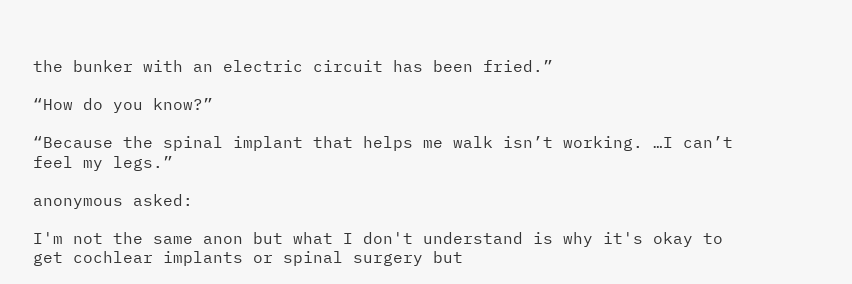the bunker with an electric circuit has been fried.”

“How do you know?”

“Because the spinal implant that helps me walk isn’t working. …I can’t feel my legs.”

anonymous asked:

I'm not the same anon but what I don't understand is why it's okay to get cochlear implants or spinal surgery but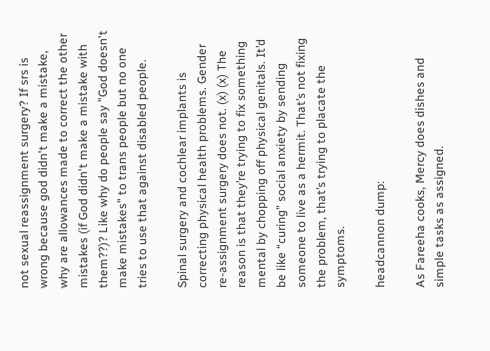not sexual reassignment surgery? If srs is wrong because god didn't make a mistake, why are allowances made to correct the other mistakes (if God didn't make a mistake with them??)? Like why do people say "God doesn't make mistakes" to trans people but no one tries to use that against disabled people.

Spinal surgery and cochlear implants is correcting physical health problems. Gender re-assignment surgery does not. (x) (x) The reason is that they’re trying to fix something mental by chopping off physical genitals. It’d be like “curing” social anxiety by sending someone to live as a hermit. That’s not fixing the problem, that’s trying to placate the symptoms.

headcannon dump:

As Fareeha cooks, Mercy does dishes and simple tasks as assigned.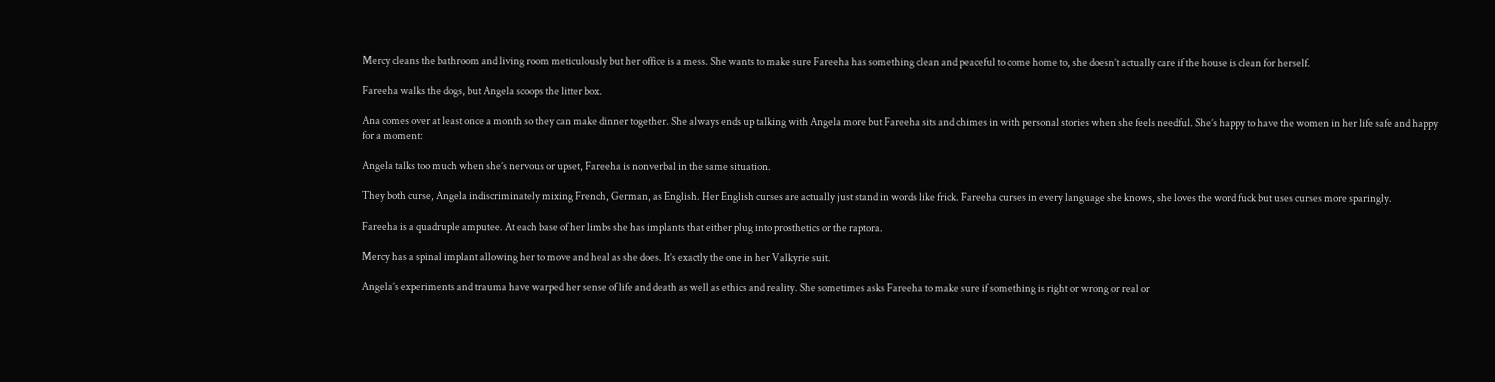Mercy cleans the bathroom and living room meticulously but her office is a mess. She wants to make sure Fareeha has something clean and peaceful to come home to, she doesn’t actually care if the house is clean for herself.

Fareeha walks the dogs, but Angela scoops the litter box.

Ana comes over at least once a month so they can make dinner together. She always ends up talking with Angela more but Fareeha sits and chimes in with personal stories when she feels needful. She’s happy to have the women in her life safe and happy for a moment:

Angela talks too much when she’s nervous or upset, Fareeha is nonverbal in the same situation.

They both curse, Angela indiscriminately mixing French, German, as English. Her English curses are actually just stand in words like frick. Fareeha curses in every language she knows, she loves the word fuck but uses curses more sparingly.

Fareeha is a quadruple amputee. At each base of her limbs she has implants that either plug into prosthetics or the raptora.

Mercy has a spinal implant allowing her to move and heal as she does. It’s exactly the one in her Valkyrie suit.

Angela’s experiments and trauma have warped her sense of life and death as well as ethics and reality. She sometimes asks Fareeha to make sure if something is right or wrong or real or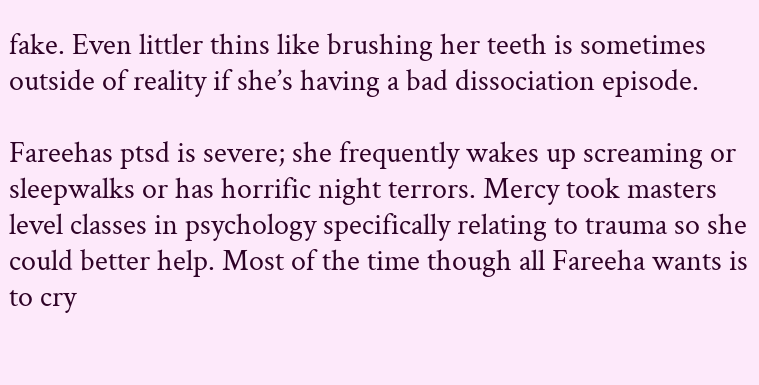fake. Even littler thins like brushing her teeth is sometimes outside of reality if she’s having a bad dissociation episode.

Fareehas ptsd is severe; she frequently wakes up screaming or sleepwalks or has horrific night terrors. Mercy took masters level classes in psychology specifically relating to trauma so she could better help. Most of the time though all Fareeha wants is to cry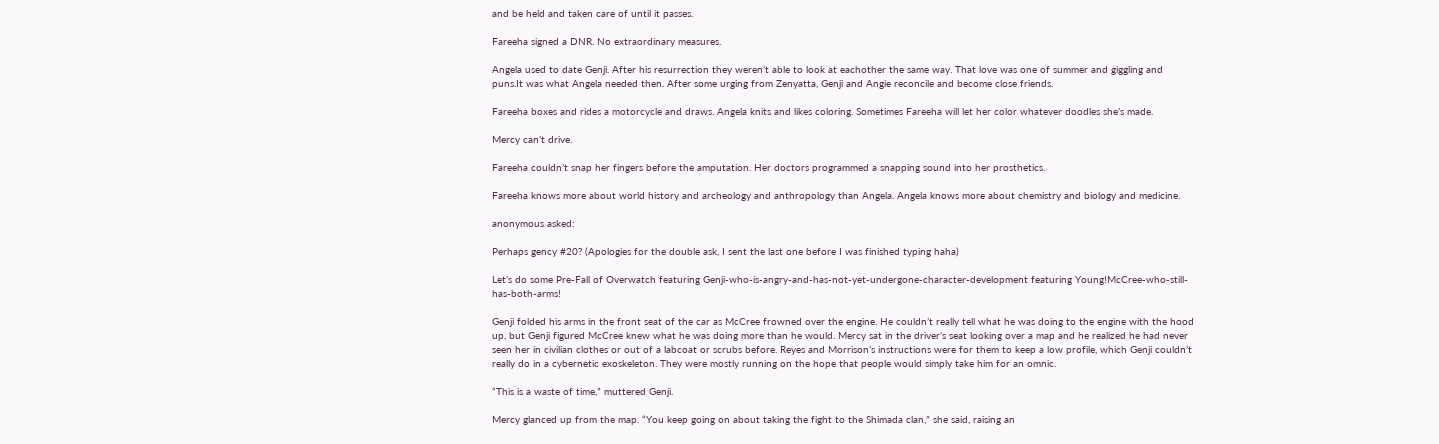and be held and taken care of until it passes.

Fareeha signed a DNR. No extraordinary measures.

Angela used to date Genji. After his resurrection they weren’t able to look at eachother the same way. That love was one of summer and giggling and puns.It was what Angela needed then. After some urging from Zenyatta, Genji and Angie reconcile and become close friends.

Fareeha boxes and rides a motorcycle and draws. Angela knits and likes coloring. Sometimes Fareeha will let her color whatever doodles she’s made.

Mercy can’t drive.

Fareeha couldn’t snap her fingers before the amputation. Her doctors programmed a snapping sound into her prosthetics.

Fareeha knows more about world history and archeology and anthropology than Angela. Angela knows more about chemistry and biology and medicine.

anonymous asked:

Perhaps gency #20? (Apologies for the double ask, I sent the last one before I was finished typing haha)

Let’s do some Pre-Fall of Overwatch featuring Genji-who-is-angry-and-has-not-yet-undergone-character-development featuring Young!McCree-who-still-has-both-arms!

Genji folded his arms in the front seat of the car as McCree frowned over the engine. He couldn’t really tell what he was doing to the engine with the hood up, but Genji figured McCree knew what he was doing more than he would. Mercy sat in the driver’s seat looking over a map and he realized he had never seen her in civilian clothes or out of a labcoat or scrubs before. Reyes and Morrison’s instructions were for them to keep a low profile, which Genji couldn’t really do in a cybernetic exoskeleton. They were mostly running on the hope that people would simply take him for an omnic.

“This is a waste of time,” muttered Genji.

Mercy glanced up from the map. “You keep going on about taking the fight to the Shimada clan,” she said, raising an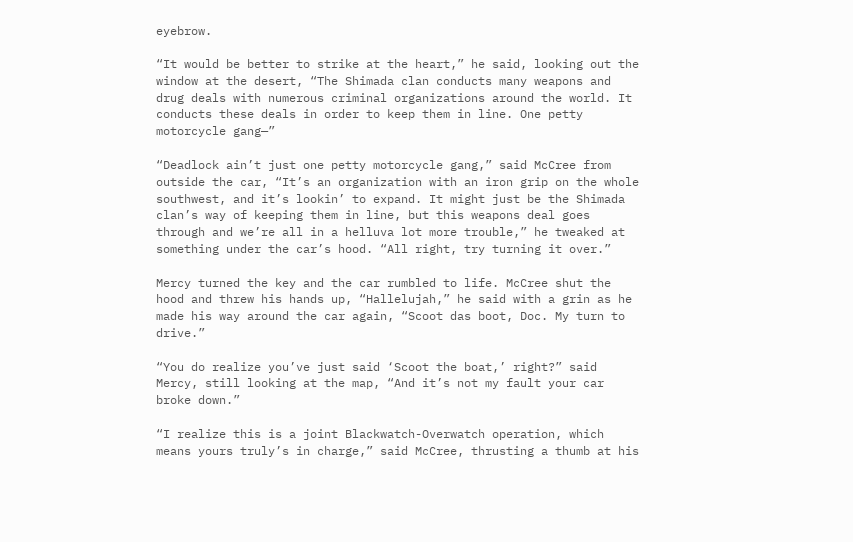eyebrow.

“It would be better to strike at the heart,” he said, looking out the window at the desert, “The Shimada clan conducts many weapons and drug deals with numerous criminal organizations around the world. It conducts these deals in order to keep them in line. One petty motorcycle gang—”

“Deadlock ain’t just one petty motorcycle gang,” said McCree from outside the car, “It’s an organization with an iron grip on the whole southwest, and it’s lookin’ to expand. It might just be the Shimada clan’s way of keeping them in line, but this weapons deal goes through and we’re all in a helluva lot more trouble,” he tweaked at something under the car’s hood. “All right, try turning it over.”

Mercy turned the key and the car rumbled to life. McCree shut the hood and threw his hands up, “Hallelujah,” he said with a grin as he made his way around the car again, “Scoot das boot, Doc. My turn to drive.”

“You do realize you’ve just said ‘Scoot the boat,’ right?” said Mercy, still looking at the map, “And it’s not my fault your car broke down.”

“I realize this is a joint Blackwatch-Overwatch operation, which means yours truly’s in charge,” said McCree, thrusting a thumb at his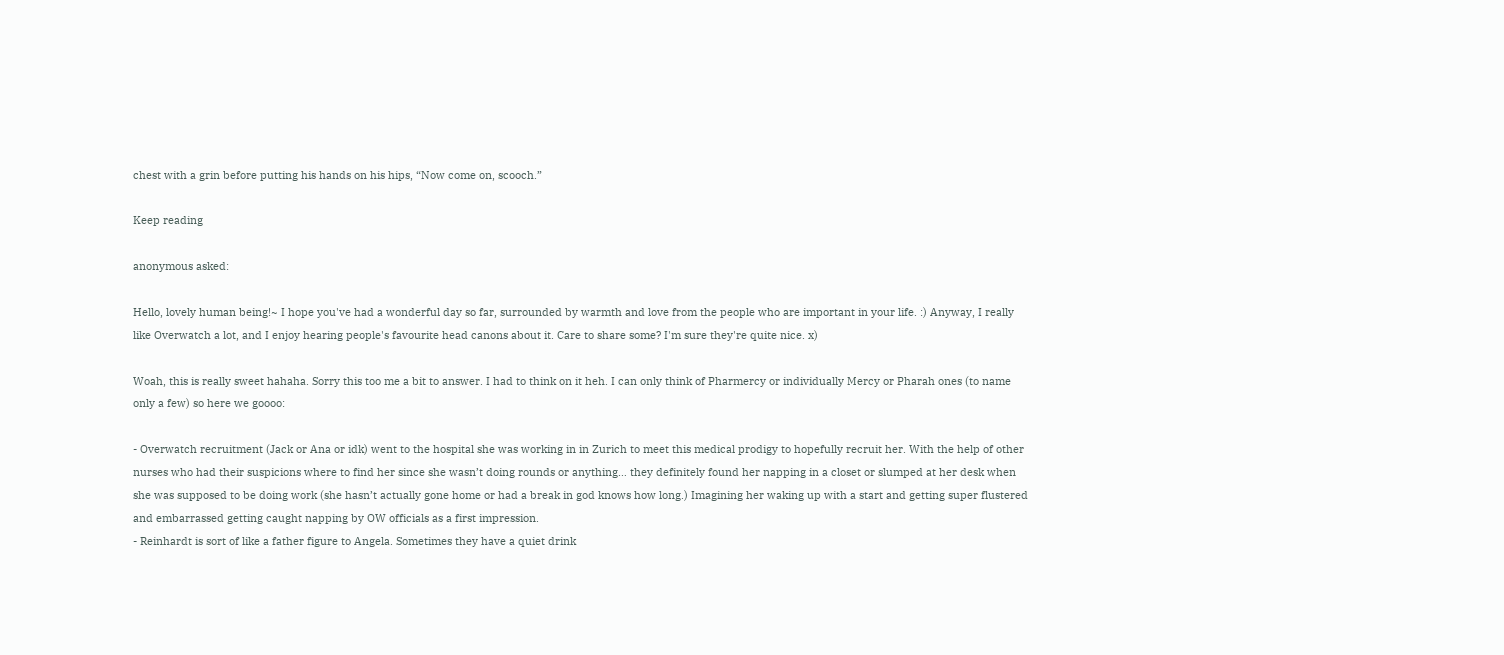chest with a grin before putting his hands on his hips, “Now come on, scooch.”

Keep reading

anonymous asked:

Hello, lovely human being!~ I hope you've had a wonderful day so far, surrounded by warmth and love from the people who are important in your life. :) Anyway, I really like Overwatch a lot, and I enjoy hearing people's favourite head canons about it. Care to share some? I'm sure they're quite nice. x)

Woah, this is really sweet hahaha. Sorry this too me a bit to answer. I had to think on it heh. I can only think of Pharmercy or individually Mercy or Pharah ones (to name only a few) so here we goooo:

- Overwatch recruitment (Jack or Ana or idk) went to the hospital she was working in in Zurich to meet this medical prodigy to hopefully recruit her. With the help of other nurses who had their suspicions where to find her since she wasn’t doing rounds or anything… they definitely found her napping in a closet or slumped at her desk when she was supposed to be doing work (she hasn’t actually gone home or had a break in god knows how long.) Imagining her waking up with a start and getting super flustered and embarrassed getting caught napping by OW officials as a first impression.
- Reinhardt is sort of like a father figure to Angela. Sometimes they have a quiet drink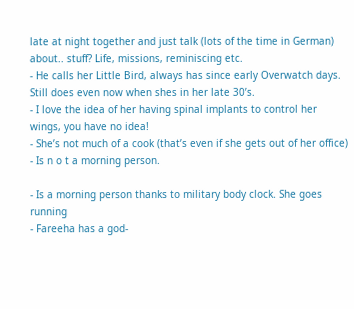late at night together and just talk (lots of the time in German) about.. stuff? Life, missions, reminiscing etc.
- He calls her Little Bird, always has since early Overwatch days. Still does even now when shes in her late 30’s.
- I love the idea of her having spinal implants to control her wings, you have no idea!
- She’s not much of a cook (that’s even if she gets out of her office)
- Is n o t a morning person.

- Is a morning person thanks to military body clock. She goes running
- Fareeha has a god-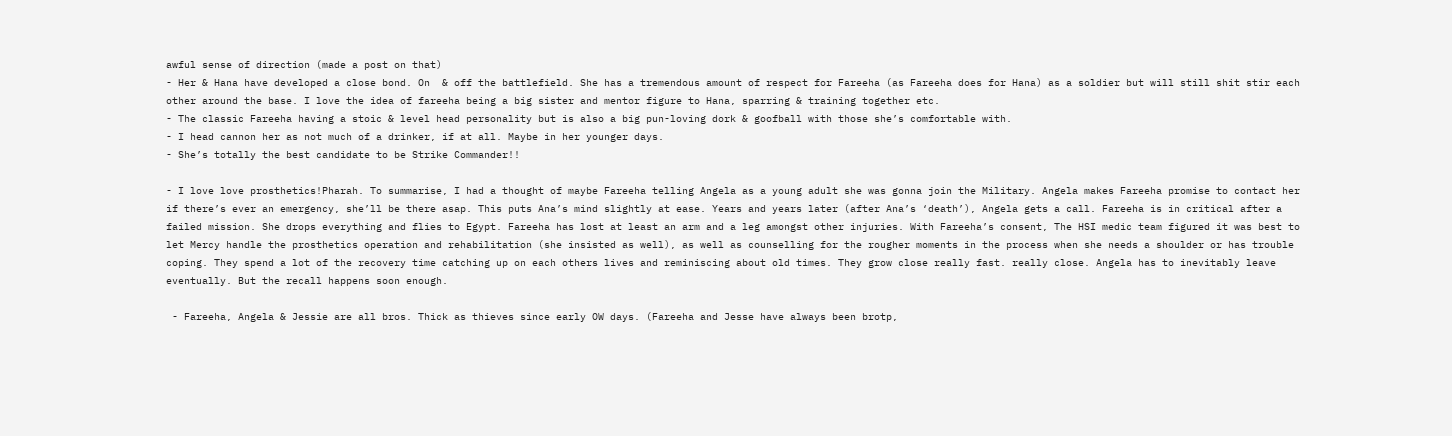awful sense of direction (made a post on that)
- Her & Hana have developed a close bond. On  & off the battlefield. She has a tremendous amount of respect for Fareeha (as Fareeha does for Hana) as a soldier but will still shit stir each other around the base. I love the idea of fareeha being a big sister and mentor figure to Hana, sparring & training together etc.
- The classic Fareeha having a stoic & level head personality but is also a big pun-loving dork & goofball with those she’s comfortable with.
- I head cannon her as not much of a drinker, if at all. Maybe in her younger days.
- She’s totally the best candidate to be Strike Commander!!

- I love love prosthetics!Pharah. To summarise, I had a thought of maybe Fareeha telling Angela as a young adult she was gonna join the Military. Angela makes Fareeha promise to contact her if there’s ever an emergency, she’ll be there asap. This puts Ana’s mind slightly at ease. Years and years later (after Ana’s ‘death’), Angela gets a call. Fareeha is in critical after a failed mission. She drops everything and flies to Egypt. Fareeha has lost at least an arm and a leg amongst other injuries. With Fareeha’s consent, The HSI medic team figured it was best to let Mercy handle the prosthetics operation and rehabilitation (she insisted as well), as well as counselling for the rougher moments in the process when she needs a shoulder or has trouble coping. They spend a lot of the recovery time catching up on each others lives and reminiscing about old times. They grow close really fast. really close. Angela has to inevitably leave eventually. But the recall happens soon enough.

 - Fareeha, Angela & Jessie are all bros. Thick as thieves since early OW days. (Fareeha and Jesse have always been brotp,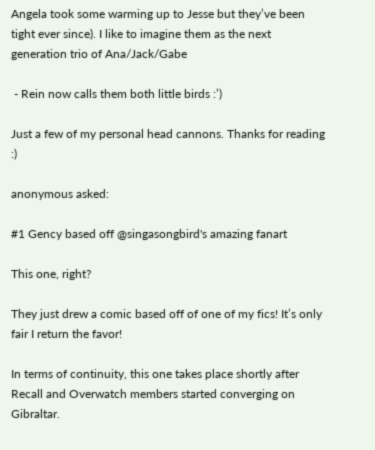Angela took some warming up to Jesse but they’ve been tight ever since). I like to imagine them as the next generation trio of Ana/Jack/Gabe

 - Rein now calls them both little birds :’)

Just a few of my personal head cannons. Thanks for reading :)

anonymous asked:

#1 Gency based off @singasongbird's amazing fanart

This one, right?

They just drew a comic based off of one of my fics! It’s only fair I return the favor!

In terms of continuity, this one takes place shortly after Recall and Overwatch members started converging on Gibraltar.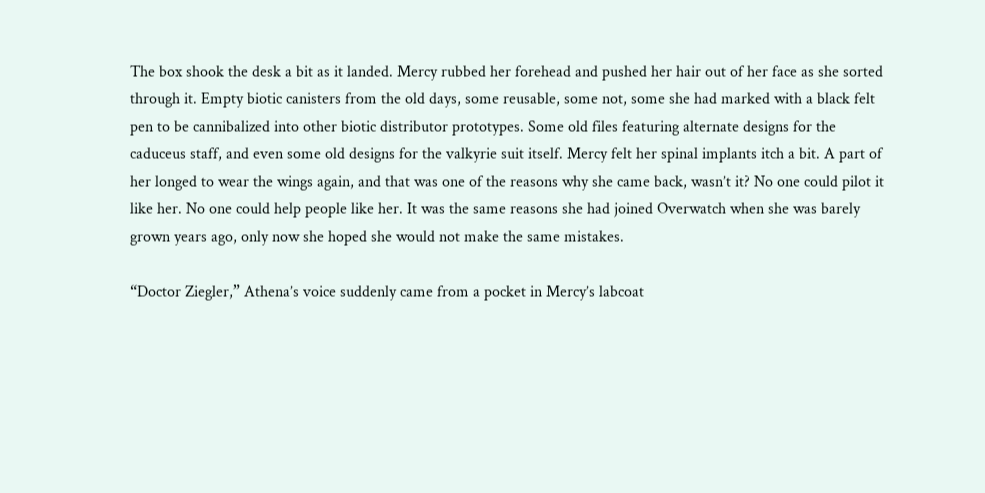The box shook the desk a bit as it landed. Mercy rubbed her forehead and pushed her hair out of her face as she sorted through it. Empty biotic canisters from the old days, some reusable, some not, some she had marked with a black felt pen to be cannibalized into other biotic distributor prototypes. Some old files featuring alternate designs for the caduceus staff, and even some old designs for the valkyrie suit itself. Mercy felt her spinal implants itch a bit. A part of her longed to wear the wings again, and that was one of the reasons why she came back, wasn’t it? No one could pilot it like her. No one could help people like her. It was the same reasons she had joined Overwatch when she was barely grown years ago, only now she hoped she would not make the same mistakes.

“Doctor Ziegler,” Athena’s voice suddenly came from a pocket in Mercy’s labcoat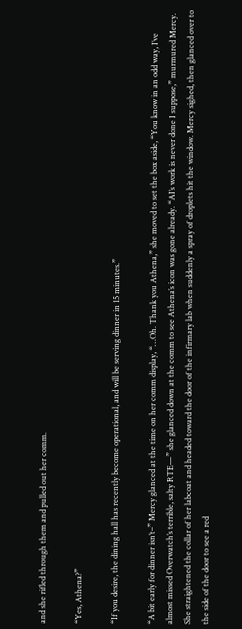and she rifled through them and pulled out her comm.

“Yes, Athena?”

“If you desire, the dining hall has recently become operational, and will be serving dinner in 15 minutes.”

“A bit early for dinner isn’t–” Mercy glanced at the time on her comm display, “…Oh. Thank you Athena,” she moved to set the box aside, “You know in an odd way, I’ve almost missed Overwatch’s terrible, salty RTE—” she glanced down at the comm to see Athena’s icon was gone already. “AI’s work is never done I suppose,” murmured Mercy. She straightened the collar of her labcoat and headed toward the door of the infirmary lab when suddenly a spray of droplets hit the window. Mercy sighed, then glanced over to the side of the door to see a red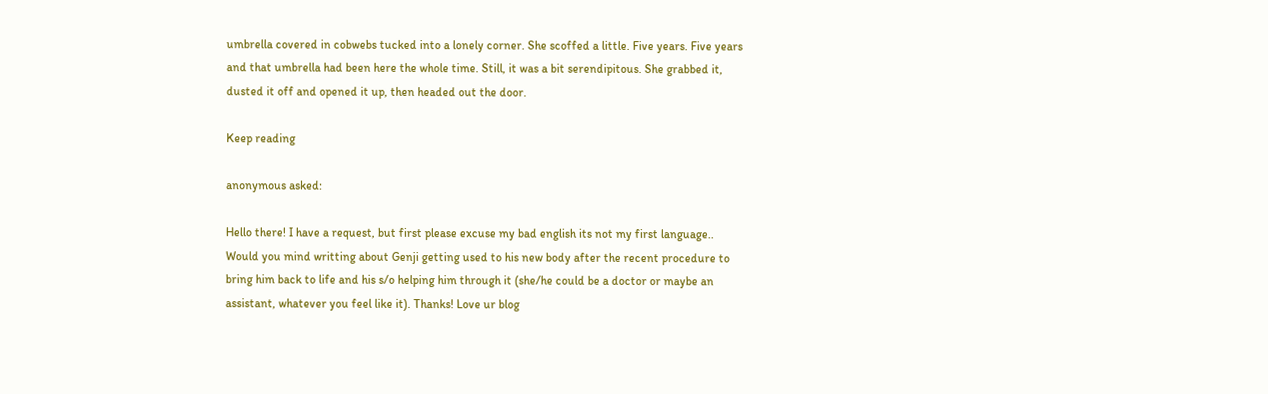umbrella covered in cobwebs tucked into a lonely corner. She scoffed a little. Five years. Five years and that umbrella had been here the whole time. Still, it was a bit serendipitous. She grabbed it, dusted it off and opened it up, then headed out the door.

Keep reading

anonymous asked:

Hello there! I have a request, but first please excuse my bad english its not my first language.. Would you mind writting about Genji getting used to his new body after the recent procedure to bring him back to life and his s/o helping him through it (she/he could be a doctor or maybe an assistant, whatever you feel like it). Thanks! Love ur blog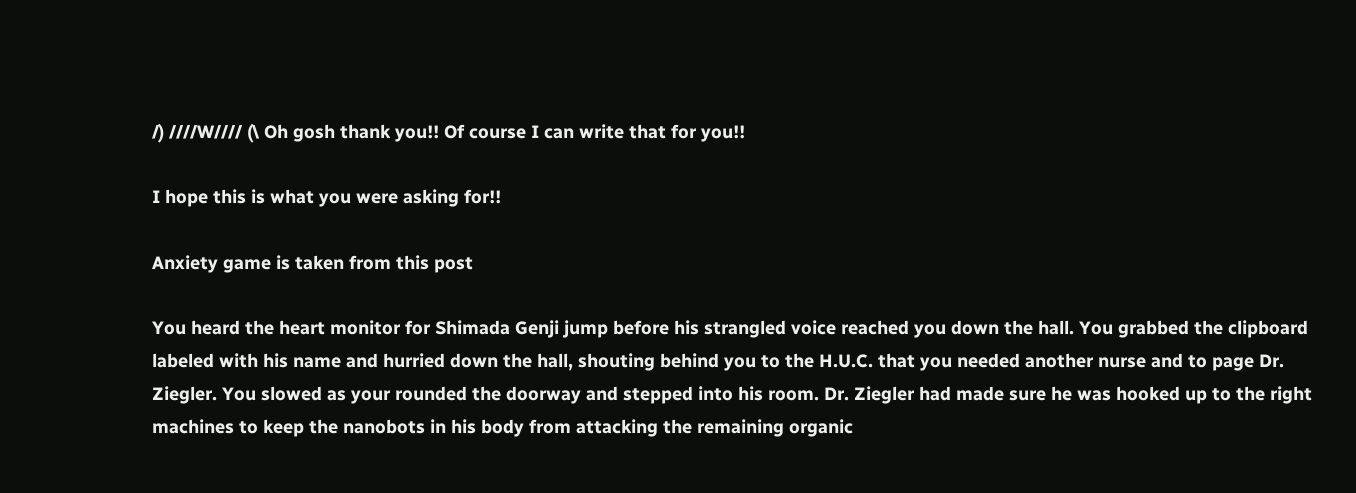/) ////W//// (\ Oh gosh thank you!! Of course I can write that for you!!

I hope this is what you were asking for!!

Anxiety game is taken from this post

You heard the heart monitor for Shimada Genji jump before his strangled voice reached you down the hall. You grabbed the clipboard labeled with his name and hurried down the hall, shouting behind you to the H.U.C. that you needed another nurse and to page Dr. Ziegler. You slowed as your rounded the doorway and stepped into his room. Dr. Ziegler had made sure he was hooked up to the right machines to keep the nanobots in his body from attacking the remaining organic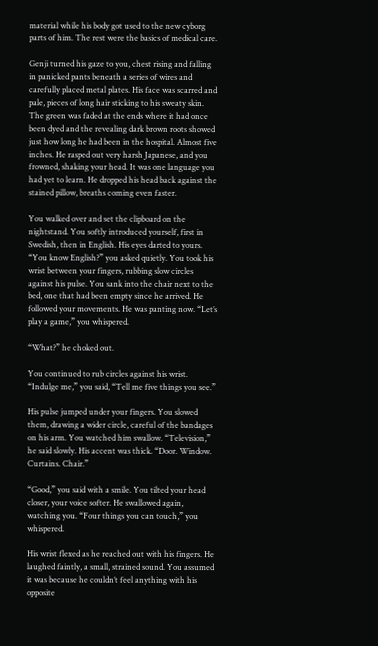material while his body got used to the new cyborg parts of him. The rest were the basics of medical care.

Genji turned his gaze to you, chest rising and falling in panicked pants beneath a series of wires and carefully placed metal plates. His face was scarred and pale, pieces of long hair sticking to his sweaty skin. The green was faded at the ends where it had once been dyed and the revealing dark brown roots showed just how long he had been in the hospital. Almost five inches. He rasped out very harsh Japanese, and you frowned, shaking your head. It was one language you had yet to learn. He dropped his head back against the stained pillow, breaths coming even faster.

You walked over and set the clipboard on the nightstand. You softly introduced yourself, first in Swedish, then in English. His eyes darted to yours. “You know English?” you asked quietly. You took his wrist between your fingers, rubbing slow circles against his pulse. You sank into the chair next to the bed, one that had been empty since he arrived. He followed your movements. He was panting now. “Let’s play a game,” you whispered.

“What?” he choked out.

You continued to rub circles against his wrist. “Indulge me,” you said, “Tell me five things you see.”

His pulse jumped under your fingers. You slowed them, drawing a wider circle, careful of the bandages on his arm. You watched him swallow. “Television,” he said slowly. His accent was thick. “Door. Window. Curtains. Chair.”

“Good,” you said with a smile. You tilted your head closer, your voice softer. He swallowed again, watching you. “Four things you can touch,” you whispered.

His wrist flexed as he reached out with his fingers. He laughed faintly, a small, strained sound. You assumed it was because he couldn’t feel anything with his opposite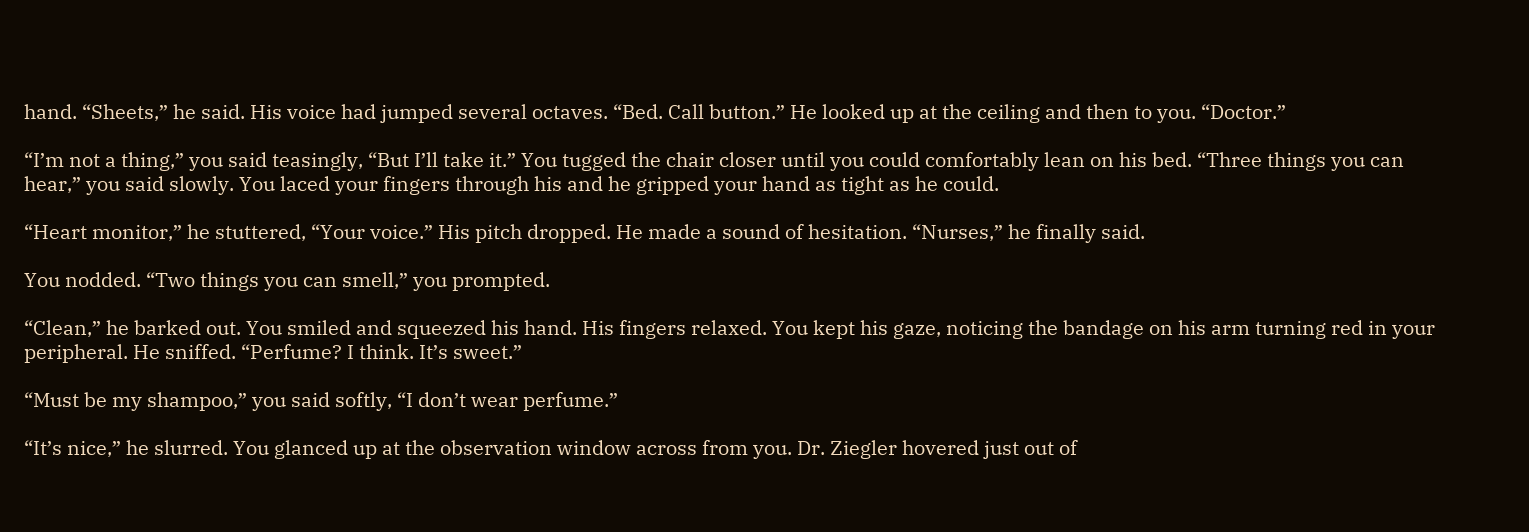hand. “Sheets,” he said. His voice had jumped several octaves. “Bed. Call button.” He looked up at the ceiling and then to you. “Doctor.”

“I’m not a thing,” you said teasingly, “But I’ll take it.” You tugged the chair closer until you could comfortably lean on his bed. “Three things you can hear,” you said slowly. You laced your fingers through his and he gripped your hand as tight as he could.

“Heart monitor,” he stuttered, “Your voice.” His pitch dropped. He made a sound of hesitation. “Nurses,” he finally said.

You nodded. “Two things you can smell,” you prompted.

“Clean,” he barked out. You smiled and squeezed his hand. His fingers relaxed. You kept his gaze, noticing the bandage on his arm turning red in your peripheral. He sniffed. “Perfume? I think. It’s sweet.”

“Must be my shampoo,” you said softly, “I don’t wear perfume.”

“It’s nice,” he slurred. You glanced up at the observation window across from you. Dr. Ziegler hovered just out of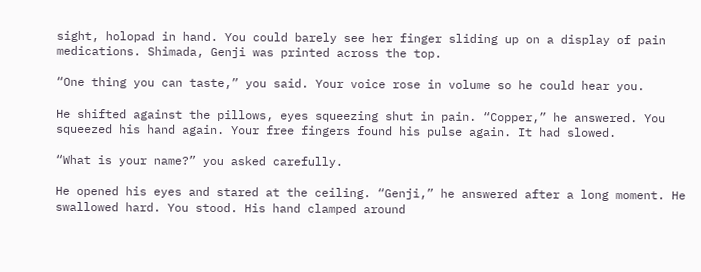sight, holopad in hand. You could barely see her finger sliding up on a display of pain medications. Shimada, Genji was printed across the top.

“One thing you can taste,” you said. Your voice rose in volume so he could hear you.

He shifted against the pillows, eyes squeezing shut in pain. “Copper,” he answered. You squeezed his hand again. Your free fingers found his pulse again. It had slowed.

“What is your name?” you asked carefully.

He opened his eyes and stared at the ceiling. “Genji,” he answered after a long moment. He swallowed hard. You stood. His hand clamped around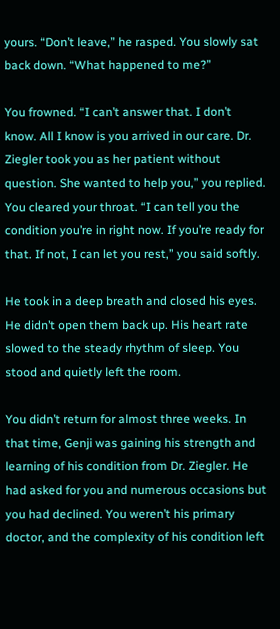yours. “Don’t leave,” he rasped. You slowly sat back down. “What happened to me?”

You frowned. “I can’t answer that. I don’t know. All I know is you arrived in our care. Dr. Ziegler took you as her patient without question. She wanted to help you,” you replied. You cleared your throat. “I can tell you the condition you’re in right now. If you’re ready for that. If not, I can let you rest,” you said softly.

He took in a deep breath and closed his eyes. He didn’t open them back up. His heart rate slowed to the steady rhythm of sleep. You stood and quietly left the room.

You didn’t return for almost three weeks. In that time, Genji was gaining his strength and learning of his condition from Dr. Ziegler. He had asked for you and numerous occasions but you had declined. You weren’t his primary doctor, and the complexity of his condition left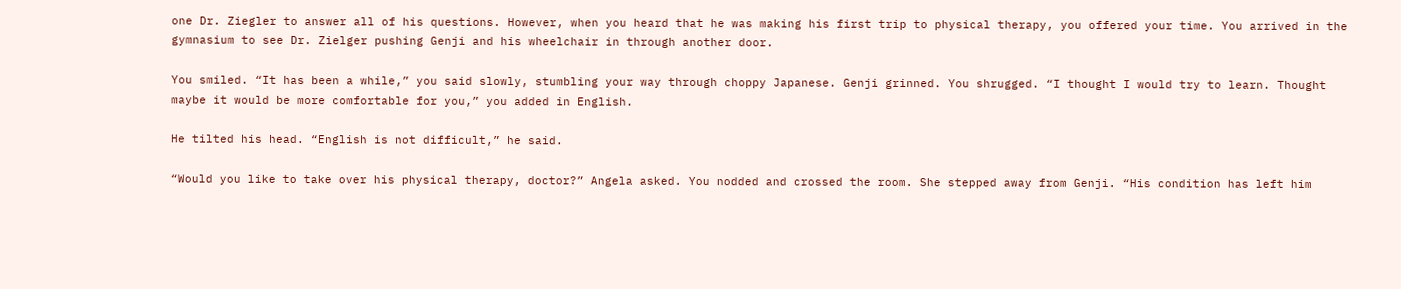one Dr. Ziegler to answer all of his questions. However, when you heard that he was making his first trip to physical therapy, you offered your time. You arrived in the gymnasium to see Dr. Zielger pushing Genji and his wheelchair in through another door.

You smiled. “It has been a while,” you said slowly, stumbling your way through choppy Japanese. Genji grinned. You shrugged. “I thought I would try to learn. Thought maybe it would be more comfortable for you,” you added in English.

He tilted his head. “English is not difficult,” he said.

“Would you like to take over his physical therapy, doctor?” Angela asked. You nodded and crossed the room. She stepped away from Genji. “His condition has left him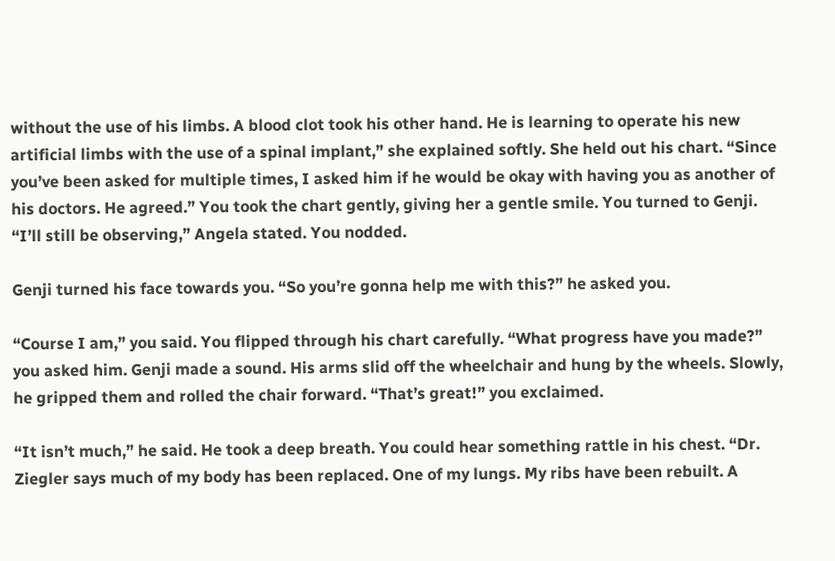without the use of his limbs. A blood clot took his other hand. He is learning to operate his new artificial limbs with the use of a spinal implant,” she explained softly. She held out his chart. “Since you’ve been asked for multiple times, I asked him if he would be okay with having you as another of his doctors. He agreed.” You took the chart gently, giving her a gentle smile. You turned to Genji. “I’ll still be observing,” Angela stated. You nodded.

Genji turned his face towards you. “So you’re gonna help me with this?” he asked you.

“Course I am,” you said. You flipped through his chart carefully. “What progress have you made?” you asked him. Genji made a sound. His arms slid off the wheelchair and hung by the wheels. Slowly, he gripped them and rolled the chair forward. “That’s great!” you exclaimed.

“It isn’t much,” he said. He took a deep breath. You could hear something rattle in his chest. “Dr. Ziegler says much of my body has been replaced. One of my lungs. My ribs have been rebuilt. A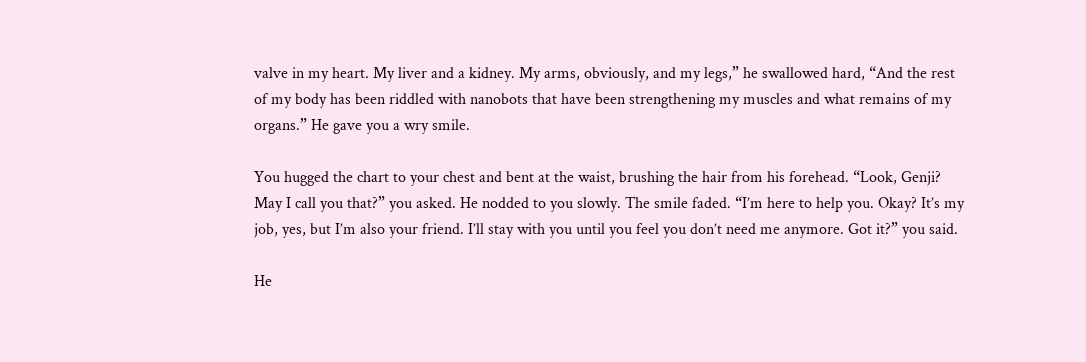valve in my heart. My liver and a kidney. My arms, obviously, and my legs,” he swallowed hard, “And the rest of my body has been riddled with nanobots that have been strengthening my muscles and what remains of my organs.” He gave you a wry smile.

You hugged the chart to your chest and bent at the waist, brushing the hair from his forehead. “Look, Genji? May I call you that?” you asked. He nodded to you slowly. The smile faded. “I’m here to help you. Okay? It’s my job, yes, but I’m also your friend. I’ll stay with you until you feel you don’t need me anymore. Got it?” you said.

He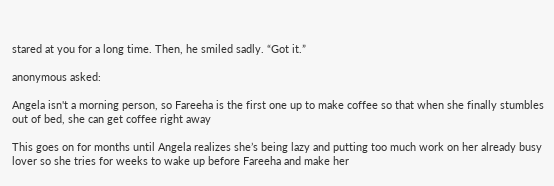stared at you for a long time. Then, he smiled sadly. “Got it.”

anonymous asked:

Angela isn't a morning person, so Fareeha is the first one up to make coffee so that when she finally stumbles out of bed, she can get coffee right away

This goes on for months until Angela realizes she’s being lazy and putting too much work on her already busy lover so she tries for weeks to wake up before Fareeha and make her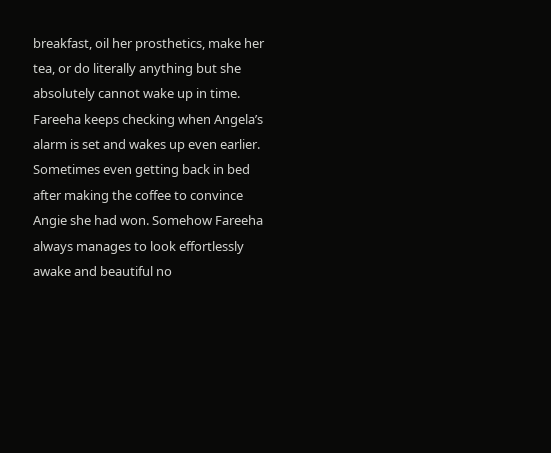breakfast, oil her prosthetics, make her tea, or do literally anything but she absolutely cannot wake up in time.
Fareeha keeps checking when Angela’s alarm is set and wakes up even earlier. Sometimes even getting back in bed after making the coffee to convince Angie she had won. Somehow Fareeha always manages to look effortlessly awake and beautiful no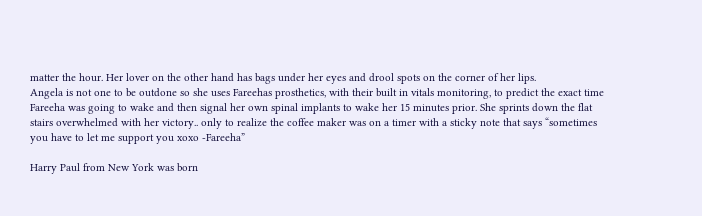matter the hour. Her lover on the other hand has bags under her eyes and drool spots on the corner of her lips.
Angela is not one to be outdone so she uses Fareehas prosthetics, with their built in vitals monitoring, to predict the exact time Fareeha was going to wake and then signal her own spinal implants to wake her 15 minutes prior. She sprints down the flat stairs overwhelmed with her victory.. only to realize the coffee maker was on a timer with a sticky note that says “sometimes you have to let me support you xoxo -Fareeha”

Harry Paul from New York was born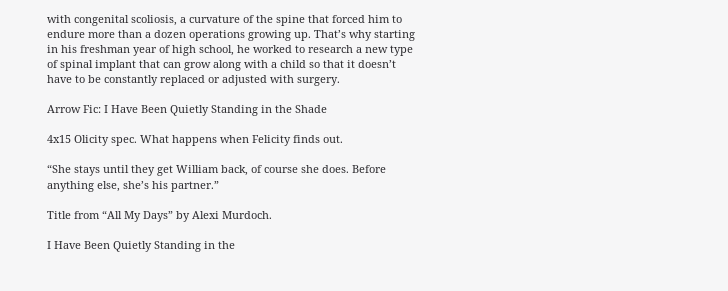with congenital scoliosis, a curvature of the spine that forced him to endure more than a dozen operations growing up. That’s why starting in his freshman year of high school, he worked to research a new type of spinal implant that can grow along with a child so that it doesn’t have to be constantly replaced or adjusted with surgery.

Arrow Fic: I Have Been Quietly Standing in the Shade

4x15 Olicity spec. What happens when Felicity finds out.

“She stays until they get William back, of course she does. Before anything else, she’s his partner.”

Title from “All My Days” by Alexi Murdoch.

I Have Been Quietly Standing in the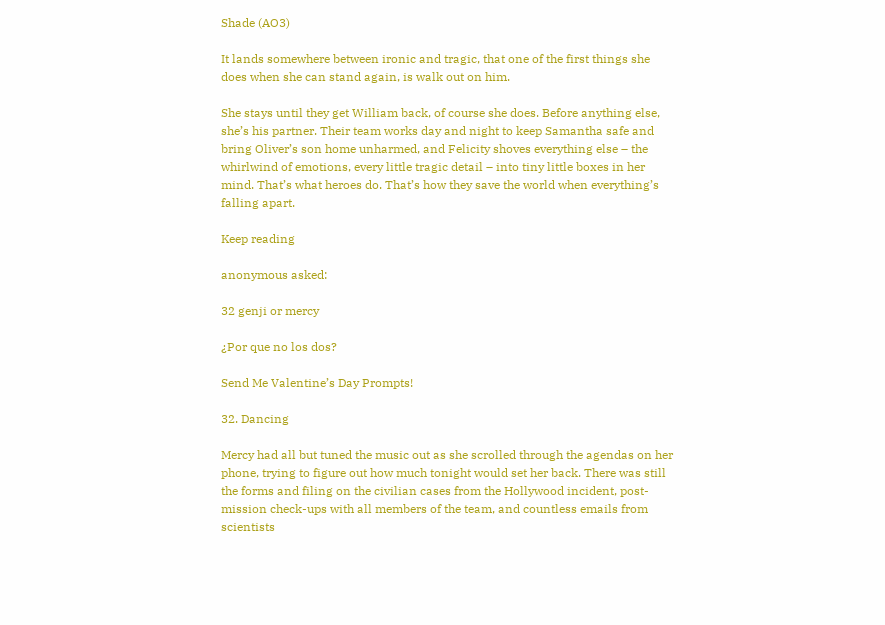Shade (AO3)

It lands somewhere between ironic and tragic, that one of the first things she does when she can stand again, is walk out on him.

She stays until they get William back, of course she does. Before anything else, she’s his partner. Their team works day and night to keep Samantha safe and bring Oliver’s son home unharmed, and Felicity shoves everything else – the whirlwind of emotions, every little tragic detail – into tiny little boxes in her mind. That’s what heroes do. That’s how they save the world when everything’s falling apart.

Keep reading

anonymous asked:

32 genji or mercy

¿Por que no los dos?

Send Me Valentine’s Day Prompts!

32. Dancing

Mercy had all but tuned the music out as she scrolled through the agendas on her phone, trying to figure out how much tonight would set her back. There was still the forms and filing on the civilian cases from the Hollywood incident, post-mission check-ups with all members of the team, and countless emails from scientists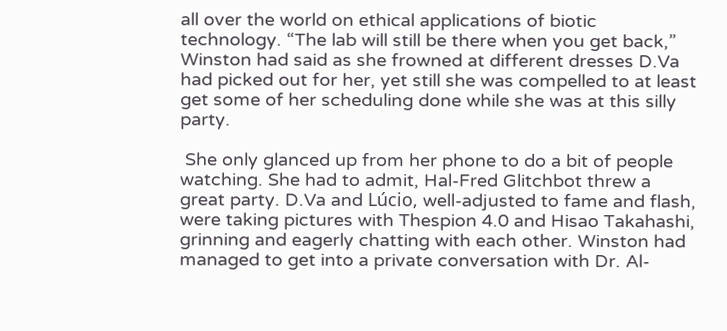all over the world on ethical applications of biotic technology. “The lab will still be there when you get back,” Winston had said as she frowned at different dresses D.Va had picked out for her, yet still she was compelled to at least get some of her scheduling done while she was at this silly party.

 She only glanced up from her phone to do a bit of people watching. She had to admit, Hal-Fred Glitchbot threw a great party. D.Va and Lúcio, well-adjusted to fame and flash, were taking pictures with Thespion 4.0 and Hisao Takahashi, grinning and eagerly chatting with each other. Winston had managed to get into a private conversation with Dr. Al-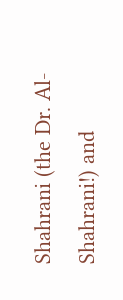Shahrani (the Dr. Al-Shahrani!) and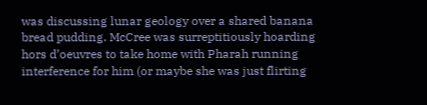was discussing lunar geology over a shared banana bread pudding. McCree was surreptitiously hoarding hors d’oeuvres to take home with Pharah running interference for him (or maybe she was just flirting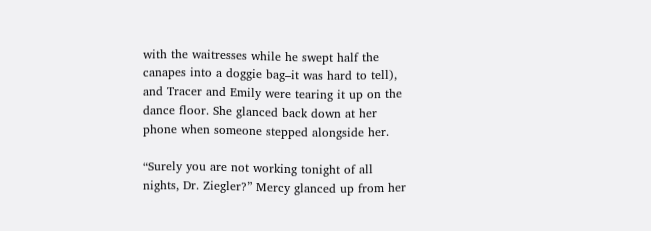with the waitresses while he swept half the canapes into a doggie bag–it was hard to tell), and Tracer and Emily were tearing it up on the dance floor. She glanced back down at her phone when someone stepped alongside her.

“Surely you are not working tonight of all nights, Dr. Ziegler?” Mercy glanced up from her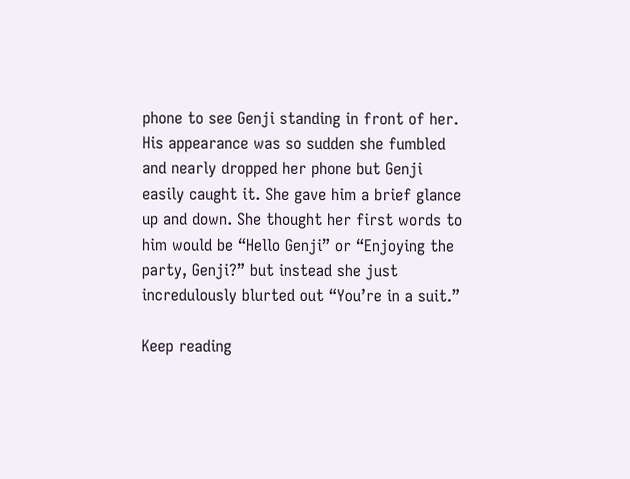phone to see Genji standing in front of her. His appearance was so sudden she fumbled and nearly dropped her phone but Genji easily caught it. She gave him a brief glance up and down. She thought her first words to him would be “Hello Genji” or “Enjoying the party, Genji?” but instead she just incredulously blurted out “You’re in a suit.”

Keep reading